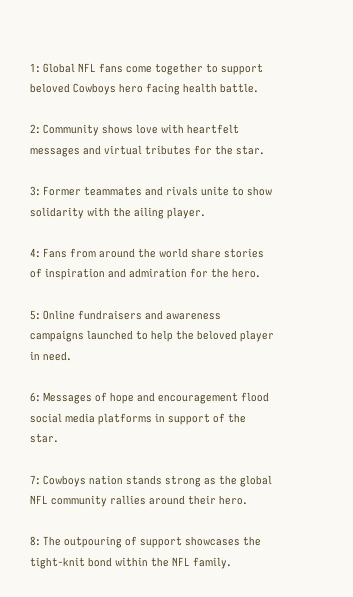1: Global NFL fans come together to support beloved Cowboys hero facing health battle.

2: Community shows love with heartfelt messages and virtual tributes for the star.

3: Former teammates and rivals unite to show solidarity with the ailing player.

4: Fans from around the world share stories of inspiration and admiration for the hero.

5: Online fundraisers and awareness campaigns launched to help the beloved player in need.

6: Messages of hope and encouragement flood social media platforms in support of the star.

7: Cowboys nation stands strong as the global NFL community rallies around their hero.

8: The outpouring of support showcases the tight-knit bond within the NFL family.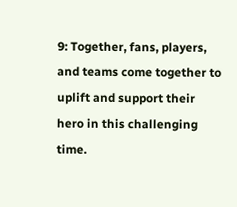9: Together, fans, players, and teams come together to uplift and support their hero in this challenging time.